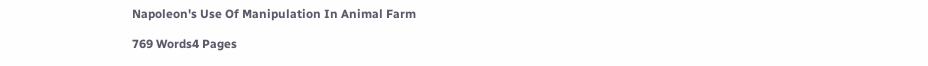Napoleon's Use Of Manipulation In Animal Farm

769 Words4 Pages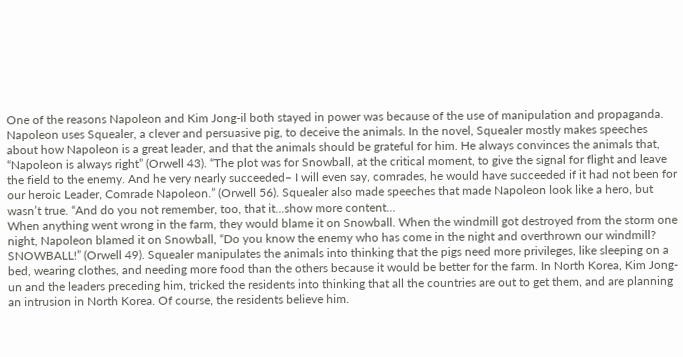One of the reasons Napoleon and Kim Jong-il both stayed in power was because of the use of manipulation and propaganda. Napoleon uses Squealer, a clever and persuasive pig, to deceive the animals. In the novel, Squealer mostly makes speeches about how Napoleon is a great leader, and that the animals should be grateful for him. He always convinces the animals that, “Napoleon is always right” (Orwell 43). “The plot was for Snowball, at the critical moment, to give the signal for flight and leave the field to the enemy. And he very nearly succeeded– I will even say, comrades, he would have succeeded if it had not been for our heroic Leader, Comrade Napoleon.” (Orwell 56). Squealer also made speeches that made Napoleon look like a hero, but wasn’t true. “And do you not remember, too, that it…show more content…
When anything went wrong in the farm, they would blame it on Snowball. When the windmill got destroyed from the storm one night, Napoleon blamed it on Snowball, “Do you know the enemy who has come in the night and overthrown our windmill? SNOWBALL!” (Orwell 49). Squealer manipulates the animals into thinking that the pigs need more privileges, like sleeping on a bed, wearing clothes, and needing more food than the others because it would be better for the farm. In North Korea, Kim Jong-un and the leaders preceding him, tricked the residents into thinking that all the countries are out to get them, and are planning an intrusion in North Korea. Of course, the residents believe him.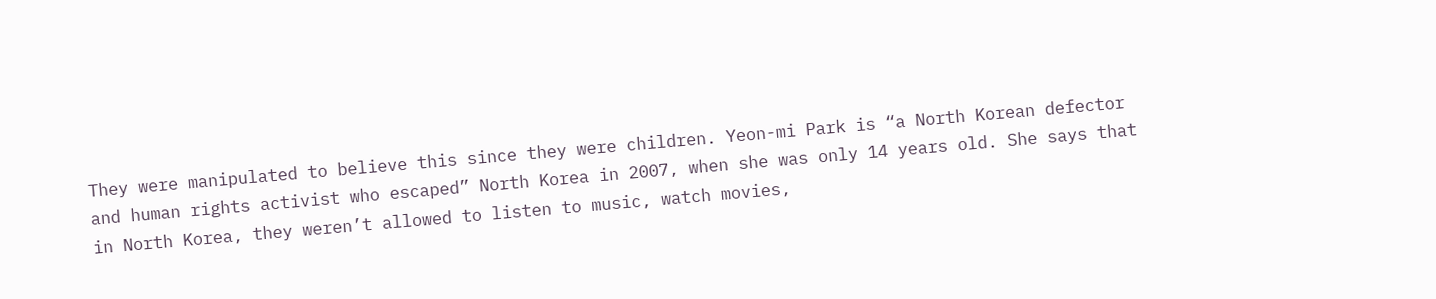They were manipulated to believe this since they were children. Yeon-mi Park is “a North Korean defector and human rights activist who escaped” North Korea in 2007, when she was only 14 years old. She says that in North Korea, they weren’t allowed to listen to music, watch movies,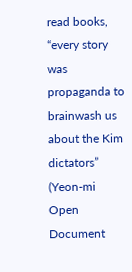read books, “every story was propaganda to brainwash us about the Kim dictators” (Yeon-mi
Open Document